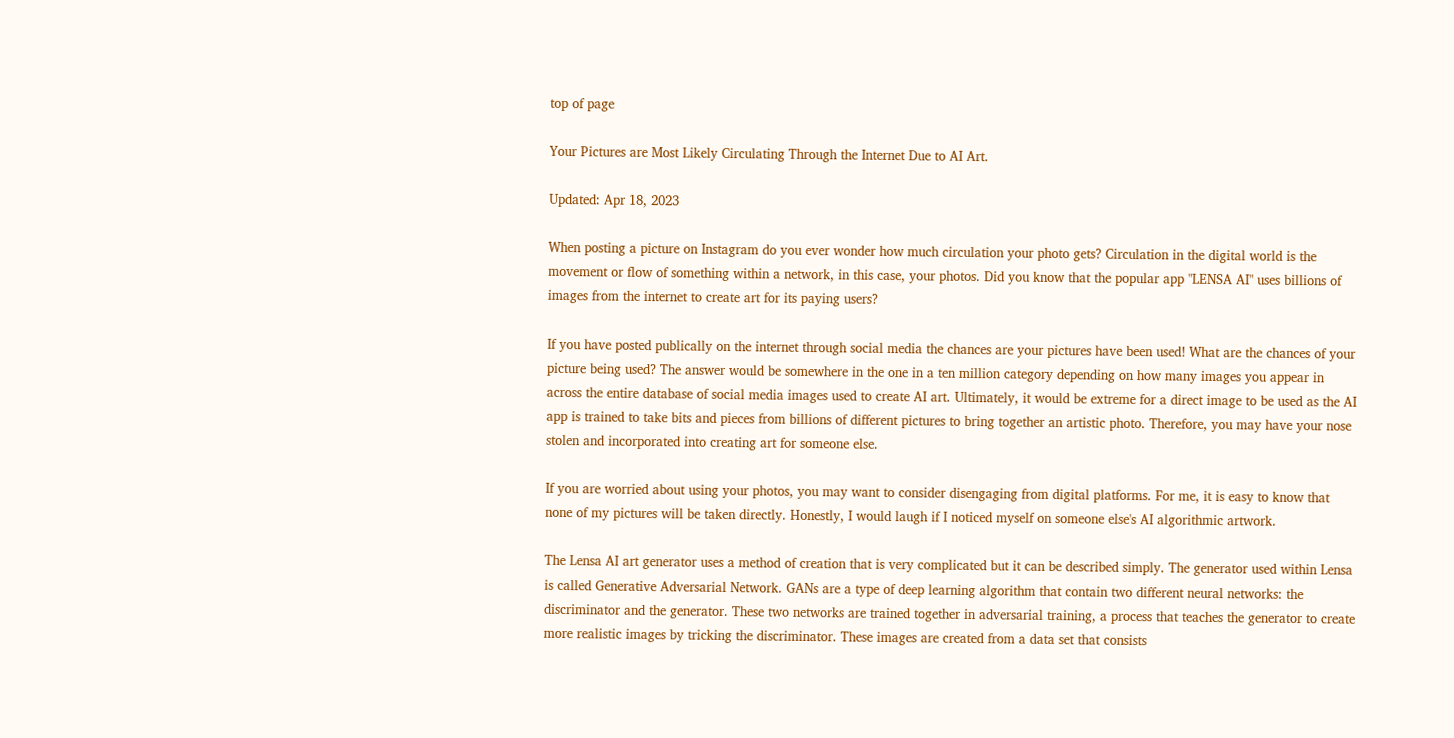top of page

Your Pictures are Most Likely Circulating Through the Internet Due to AI Art.

Updated: Apr 18, 2023

When posting a picture on Instagram do you ever wonder how much circulation your photo gets? Circulation in the digital world is the movement or flow of something within a network, in this case, your photos. Did you know that the popular app "LENSA AI" uses billions of images from the internet to create art for its paying users?

If you have posted publically on the internet through social media the chances are your pictures have been used! What are the chances of your picture being used? The answer would be somewhere in the one in a ten million category depending on how many images you appear in across the entire database of social media images used to create AI art. Ultimately, it would be extreme for a direct image to be used as the AI app is trained to take bits and pieces from billions of different pictures to bring together an artistic photo. Therefore, you may have your nose stolen and incorporated into creating art for someone else.

If you are worried about using your photos, you may want to consider disengaging from digital platforms. For me, it is easy to know that none of my pictures will be taken directly. Honestly, I would laugh if I noticed myself on someone else's AI algorithmic artwork.

The Lensa AI art generator uses a method of creation that is very complicated but it can be described simply. The generator used within Lensa is called Generative Adversarial Network. GANs are a type of deep learning algorithm that contain two different neural networks: the discriminator and the generator. These two networks are trained together in adversarial training, a process that teaches the generator to create more realistic images by tricking the discriminator. These images are created from a data set that consists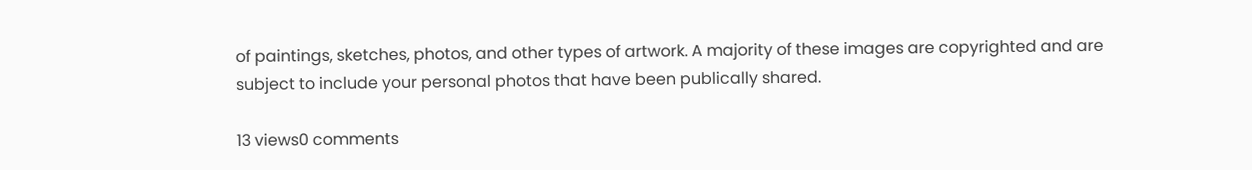of paintings, sketches, photos, and other types of artwork. A majority of these images are copyrighted and are subject to include your personal photos that have been publically shared.

13 views0 comments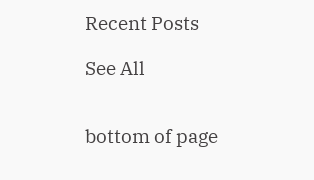Recent Posts

See All


bottom of page